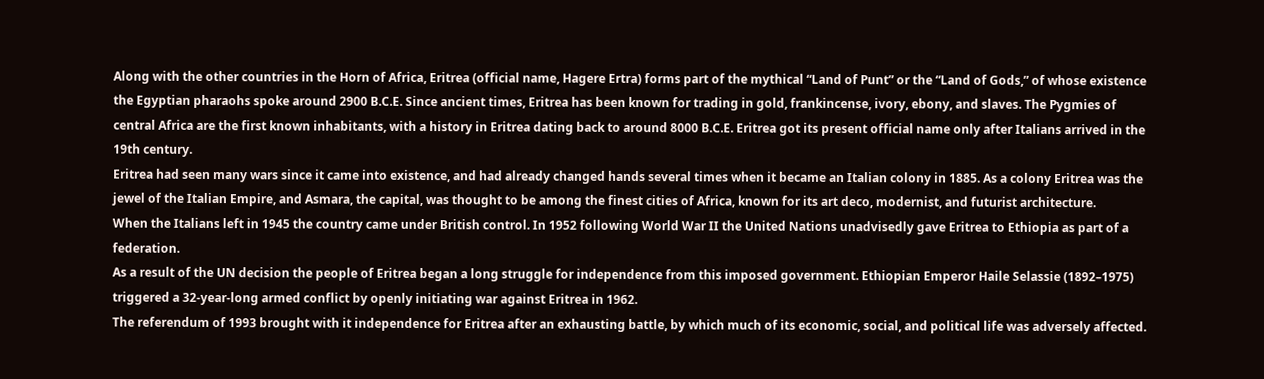Along with the other countries in the Horn of Africa, Eritrea (official name, Hagere Ertra) forms part of the mythical “Land of Punt” or the “Land of Gods,” of whose existence the Egyptian pharaohs spoke around 2900 B.C.E. Since ancient times, Eritrea has been known for trading in gold, frankincense, ivory, ebony, and slaves. The Pygmies of central Africa are the first known inhabitants, with a history in Eritrea dating back to around 8000 B.C.E. Eritrea got its present official name only after Italians arrived in the 19th century.
Eritrea had seen many wars since it came into existence, and had already changed hands several times when it became an Italian colony in 1885. As a colony Eritrea was the jewel of the Italian Empire, and Asmara, the capital, was thought to be among the finest cities of Africa, known for its art deco, modernist, and futurist architecture.
When the Italians left in 1945 the country came under British control. In 1952 following World War II the United Nations unadvisedly gave Eritrea to Ethiopia as part of a federation.
As a result of the UN decision the people of Eritrea began a long struggle for independence from this imposed government. Ethiopian Emperor Haile Selassie (1892–1975) triggered a 32-year-long armed conflict by openly initiating war against Eritrea in 1962.
The referendum of 1993 brought with it independence for Eritrea after an exhausting battle, by which much of its economic, social, and political life was adversely affected.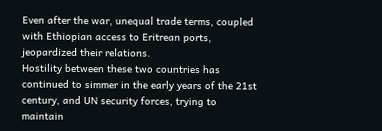Even after the war, unequal trade terms, coupled with Ethiopian access to Eritrean ports, jeopardized their relations.
Hostility between these two countries has continued to simmer in the early years of the 21st century, and UN security forces, trying to maintain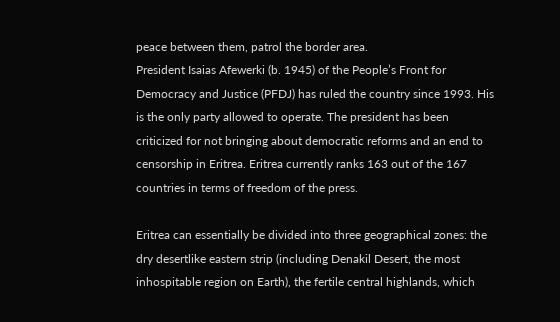peace between them, patrol the border area.
President Isaias Afewerki (b. 1945) of the People’s Front for Democracy and Justice (PFDJ) has ruled the country since 1993. His is the only party allowed to operate. The president has been criticized for not bringing about democratic reforms and an end to censorship in Eritrea. Eritrea currently ranks 163 out of the 167 countries in terms of freedom of the press.

Eritrea can essentially be divided into three geographical zones: the dry desertlike eastern strip (including Denakil Desert, the most inhospitable region on Earth), the fertile central highlands, which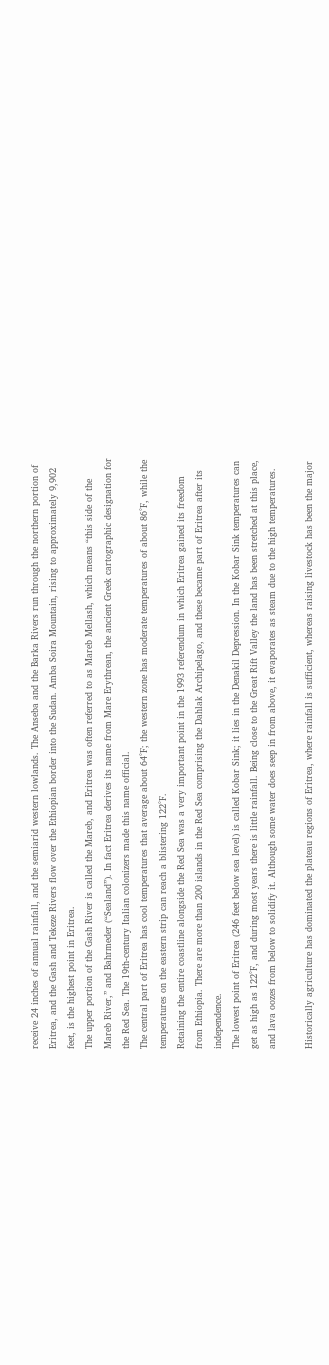receive 24 inches of annual rainfall, and the semiarid western lowlands. The Anseba and the Barka Rivers run through the northern portion of Eritrea, and the Gash and Tekeze Rivers flow over the Ethiopian border into the Sudan. Amba Soira Mountain, rising to approximately 9,902 feet, is the highest point in Eritrea.
The upper portion of the Gash River is called the Mareb, and Eritrea was often referred to as Mareb Mellash, which means “this side of the Mareb River,” and Bahrmeder (“Sealand”). In fact Eritrea derives its name from Mare Erythrean, the ancient Greek cartographic designation for the Red Sea. The 19th-century Italian colonizers made this name official.
The central part of Eritrea has cool temperatures that average about 64°F; the western zone has moderate temperatures of about 86°F, while the temperatures on the eastern strip can reach a blistering 122°F.
Retaining the entire coastline alongside the Red Sea was a very important point in the 1993 referendum in which Eritrea gained its freedom from Ethiopia. There are more than 200 islands in the Red Sea comprising the Dahlak Archipelago, and these became part of Eritrea after its independence.
The lowest point of Eritrea (246 feet below sea level) is called Kobar Sink; it lies in the Denakil Depression. In the Kobar Sink temperatures can get as high as 122°F, and during most years there is little rainfall. Being close to the Great Rift Valley the land has been stretched at this place, and lava oozes from below to solidify it. Although some water does seep in from above, it evaporates as steam due to the high temperatures.

Historically agriculture has dominated the plateau regions of Eritrea, where rainfall is sufficient, whereas raising livestock has been the major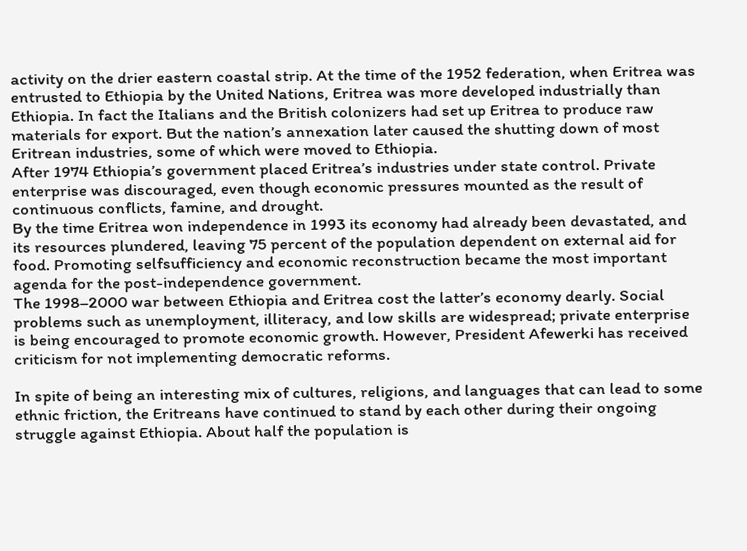activity on the drier eastern coastal strip. At the time of the 1952 federation, when Eritrea was entrusted to Ethiopia by the United Nations, Eritrea was more developed industrially than Ethiopia. In fact the Italians and the British colonizers had set up Eritrea to produce raw materials for export. But the nation’s annexation later caused the shutting down of most Eritrean industries, some of which were moved to Ethiopia.
After 1974 Ethiopia’s government placed Eritrea’s industries under state control. Private enterprise was discouraged, even though economic pressures mounted as the result of continuous conflicts, famine, and drought.
By the time Eritrea won independence in 1993 its economy had already been devastated, and its resources plundered, leaving 75 percent of the population dependent on external aid for food. Promoting selfsufficiency and economic reconstruction became the most important agenda for the post-independence government.
The 1998–2000 war between Ethiopia and Eritrea cost the latter’s economy dearly. Social problems such as unemployment, illiteracy, and low skills are widespread; private enterprise is being encouraged to promote economic growth. However, President Afewerki has received criticism for not implementing democratic reforms.

In spite of being an interesting mix of cultures, religions, and languages that can lead to some ethnic friction, the Eritreans have continued to stand by each other during their ongoing struggle against Ethiopia. About half the population is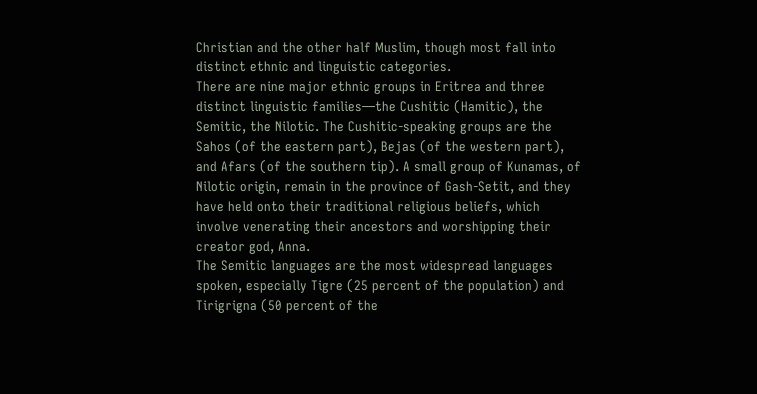Christian and the other half Muslim, though most fall into distinct ethnic and linguistic categories.
There are nine major ethnic groups in Eritrea and three distinct linguistic families—the Cushitic (Hamitic), the Semitic, the Nilotic. The Cushitic-speaking groups are the Sahos (of the eastern part), Bejas (of the western part), and Afars (of the southern tip). A small group of Kunamas, of Nilotic origin, remain in the province of Gash-Setit, and they have held onto their traditional religious beliefs, which involve venerating their ancestors and worshipping their creator god, Anna.
The Semitic languages are the most widespread languages spoken, especially Tigre (25 percent of the population) and Tirigrigna (50 percent of the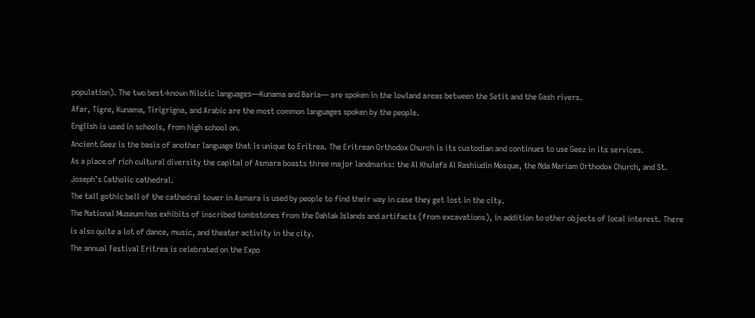population). The two best-known Nilotic languages—Kunama and Baria— are spoken in the lowland areas between the Setit and the Gash rivers.
Afar, Tigre, Kunama, Tirigrigna, and Arabic are the most common languages spoken by the people.
English is used in schools, from high school on.
Ancient Geez is the basis of another language that is unique to Eritrea. The Eritrean Orthodox Church is its custodian and continues to use Geez in its services.
As a place of rich cultural diversity the capital of Asmara boasts three major landmarks: the Al Khulafa Al Rashiudin Mosque, the Nda Mariam Orthodox Church, and St. Joseph’s Catholic cathedral.
The tall gothic bell of the cathedral tower in Asmara is used by people to find their way in case they get lost in the city.
The National Museum has exhibits of inscribed tombstones from the Dahlak Islands and artifacts (from excavations), in addition to other objects of local interest. There is also quite a lot of dance, music, and theater activity in the city.
The annual Festival Eritrea is celebrated on the Expo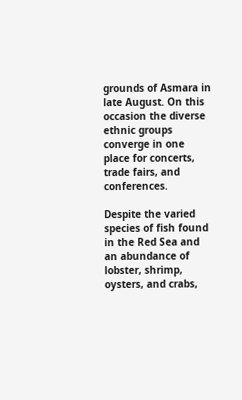grounds of Asmara in late August. On this occasion the diverse ethnic groups converge in one place for concerts, trade fairs, and conferences.

Despite the varied species of fish found in the Red Sea and an abundance of lobster, shrimp, oysters, and crabs,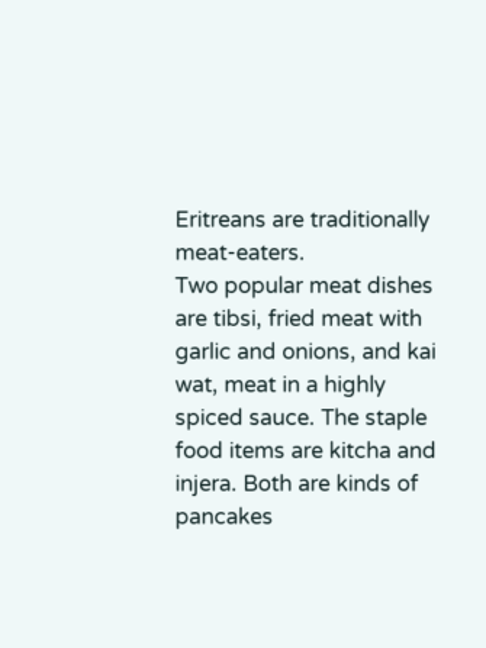Eritreans are traditionally meat-eaters.
Two popular meat dishes are tibsi, fried meat with garlic and onions, and kai wat, meat in a highly spiced sauce. The staple food items are kitcha and injera. Both are kinds of pancakes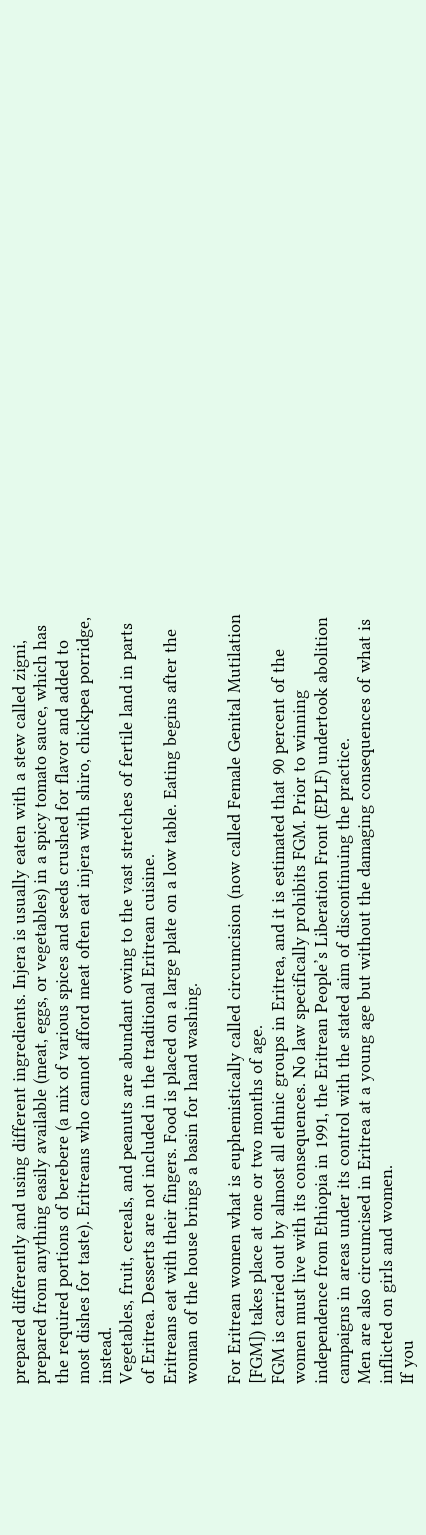prepared differently and using different ingredients. Injera is usually eaten with a stew called zigni, prepared from anything easily available (meat, eggs, or vegetables) in a spicy tomato sauce, which has the required portions of berebere (a mix of various spices and seeds crushed for flavor and added to most dishes for taste). Eritreans who cannot afford meat often eat injera with shiro, chickpea porridge, instead.
Vegetables, fruit, cereals, and peanuts are abundant owing to the vast stretches of fertile land in parts of Eritrea. Desserts are not included in the traditional Eritrean cuisine.
Eritreans eat with their fingers. Food is placed on a large plate on a low table. Eating begins after the woman of the house brings a basin for hand washing.

For Eritrean women what is euphemistically called circumcision (now called Female Genital Mutilation [FGM]) takes place at one or two months of age.
FGM is carried out by almost all ethnic groups in Eritrea, and it is estimated that 90 percent of the women must live with its consequences. No law specifically prohibits FGM. Prior to winning independence from Ethiopia in 1991, the Eritrean People’s Liberation Front (EPLF) undertook abolition campaigns in areas under its control with the stated aim of discontinuing the practice.
Men are also circumcised in Eritrea at a young age but without the damaging consequences of what is inflicted on girls and women.
If you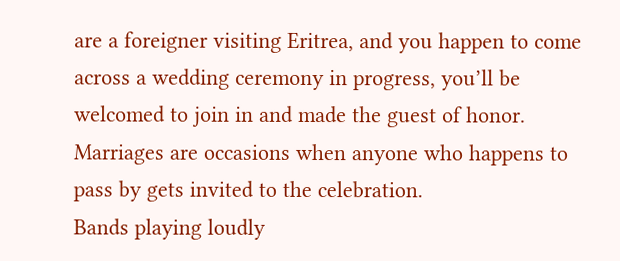are a foreigner visiting Eritrea, and you happen to come across a wedding ceremony in progress, you’ll be welcomed to join in and made the guest of honor. Marriages are occasions when anyone who happens to pass by gets invited to the celebration.
Bands playing loudly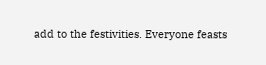add to the festivities. Everyone feasts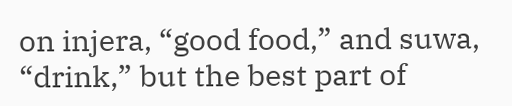on injera, “good food,” and suwa, “drink,” but the best part of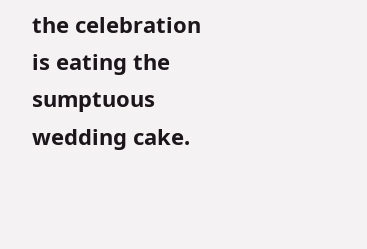the celebration is eating the sumptuous wedding cake.